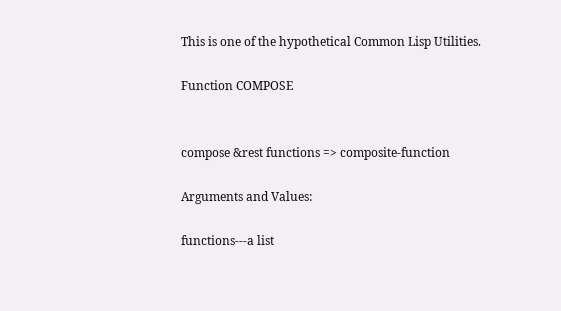This is one of the hypothetical Common Lisp Utilities.

Function COMPOSE


compose &rest functions => composite-function

Arguments and Values:

functions---a list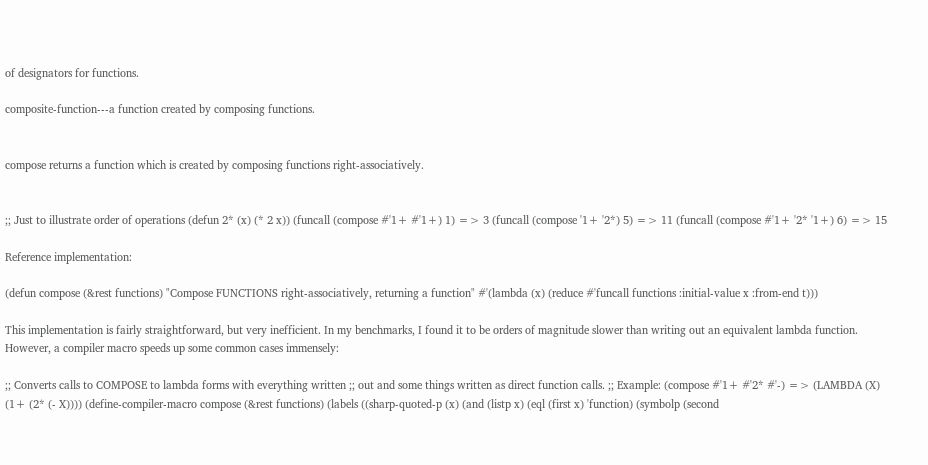of designators for functions.

composite-function---a function created by composing functions.


compose returns a function which is created by composing functions right-associatively.


;; Just to illustrate order of operations (defun 2* (x) (* 2 x)) (funcall (compose #'1+ #'1+) 1) => 3 (funcall (compose '1+ '2*) 5) => 11 (funcall (compose #'1+ '2* '1+) 6) => 15

Reference implementation:

(defun compose (&rest functions) "Compose FUNCTIONS right-associatively, returning a function" #'(lambda (x) (reduce #'funcall functions :initial-value x :from-end t)))

This implementation is fairly straightforward, but very inefficient. In my benchmarks, I found it to be orders of magnitude slower than writing out an equivalent lambda function. However, a compiler macro speeds up some common cases immensely:

;; Converts calls to COMPOSE to lambda forms with everything written ;; out and some things written as direct function calls. ;; Example: (compose #'1+ #'2* #'-) => (LAMBDA (X) (1+ (2* (- X)))) (define-compiler-macro compose (&rest functions) (labels ((sharp-quoted-p (x) (and (listp x) (eql (first x) 'function) (symbolp (second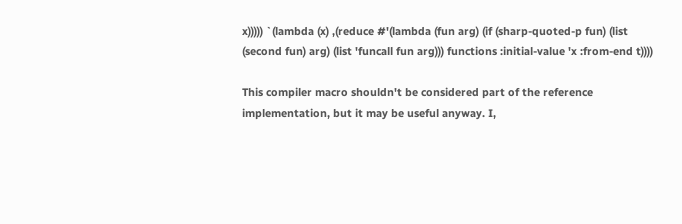x))))) `(lambda (x) ,(reduce #'(lambda (fun arg) (if (sharp-quoted-p fun) (list (second fun) arg) (list 'funcall fun arg))) functions :initial-value 'x :from-end t))))

This compiler macro shouldn't be considered part of the reference implementation, but it may be useful anyway. I,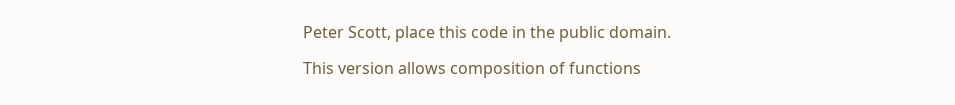Peter Scott, place this code in the public domain.

This version allows composition of functions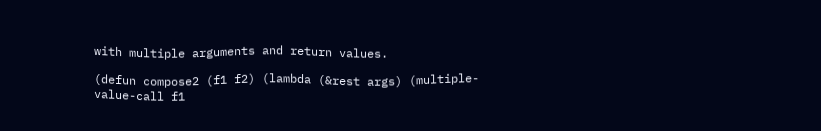with multiple arguments and return values.

(defun compose2 (f1 f2) (lambda (&rest args) (multiple-value-call f1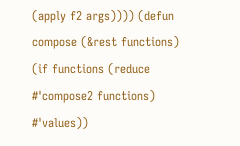(apply f2 args)))) (defun compose (&rest functions) (if functions (reduce #'compose2 functions) #'values))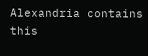Alexandria contains this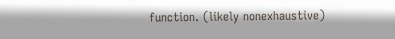function. (likely nonexhaustive)